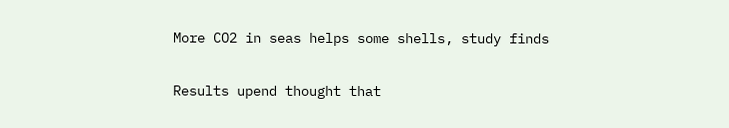More CO2 in seas helps some shells, study finds

Results upend thought that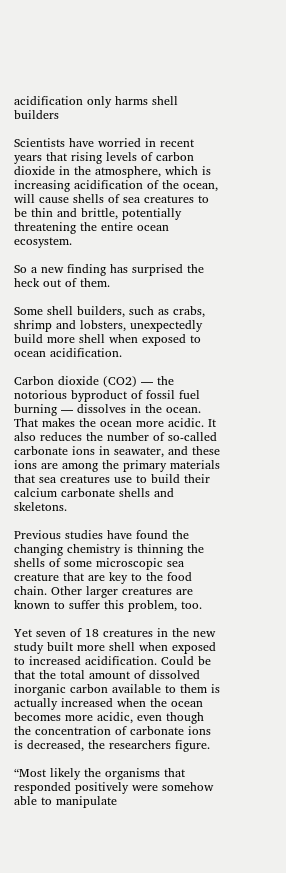acidification only harms shell builders

Scientists have worried in recent years that rising levels of carbon dioxide in the atmosphere, which is increasing acidification of the ocean, will cause shells of sea creatures to be thin and brittle, potentially threatening the entire ocean ecosystem.

So a new finding has surprised the heck out of them.

Some shell builders, such as crabs, shrimp and lobsters, unexpectedly build more shell when exposed to ocean acidification.

Carbon dioxide (CO2) — the notorious byproduct of fossil fuel burning — dissolves in the ocean. That makes the ocean more acidic. It also reduces the number of so-called carbonate ions in seawater, and these ions are among the primary materials that sea creatures use to build their calcium carbonate shells and skeletons.

Previous studies have found the changing chemistry is thinning the shells of some microscopic sea creature that are key to the food chain. Other larger creatures are known to suffer this problem, too.

Yet seven of 18 creatures in the new study built more shell when exposed to increased acidification. Could be that the total amount of dissolved inorganic carbon available to them is actually increased when the ocean becomes more acidic, even though the concentration of carbonate ions is decreased, the researchers figure.

“Most likely the organisms that responded positively were somehow able to manipulate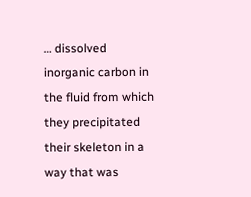… dissolved inorganic carbon in the fluid from which they precipitated their skeleton in a way that was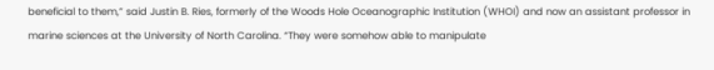beneficial to them,” said Justin B. Ries, formerly of the Woods Hole Oceanographic Institution (WHOI) and now an assistant professor in marine sciences at the University of North Carolina. “They were somehow able to manipulate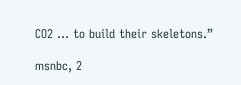CO2 … to build their skeletons.”

msnbc, 2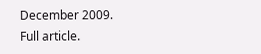December 2009. Full article.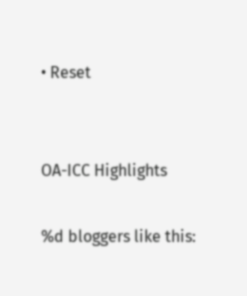• Reset


OA-ICC Highlights

%d bloggers like this: